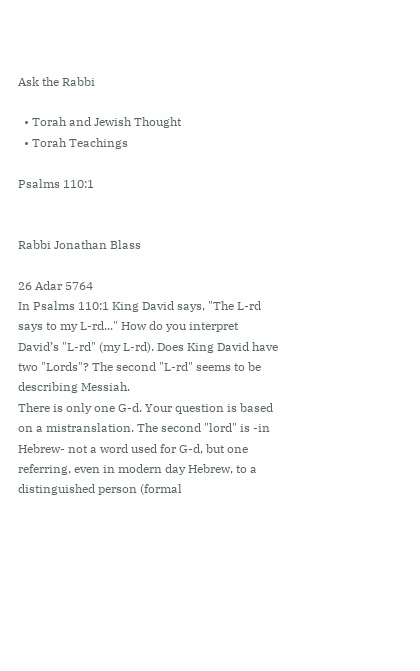Ask the Rabbi

  • Torah and Jewish Thought
  • Torah Teachings

Psalms 110:1


Rabbi Jonathan Blass

26 Adar 5764
In Psalms 110:1 King David says, "The L-rd says to my L-rd..." How do you interpret David’s "L-rd" (my L-rd). Does King David have two "Lords"? The second "L-rd" seems to be describing Messiah.
There is only one G-d. Your question is based on a mistranslation. The second "lord" is -in Hebrew- not a word used for G-d, but one referring, even in modern day Hebrew, to a distinguished person (formal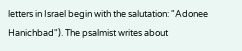letters in Israel begin with the salutation: "Adonee Hanichbad"). The psalmist writes about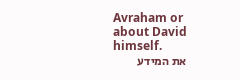Avraham or about David himself.
את המידע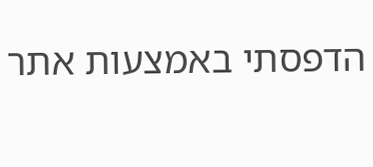הדפסתי באמצעות אתר